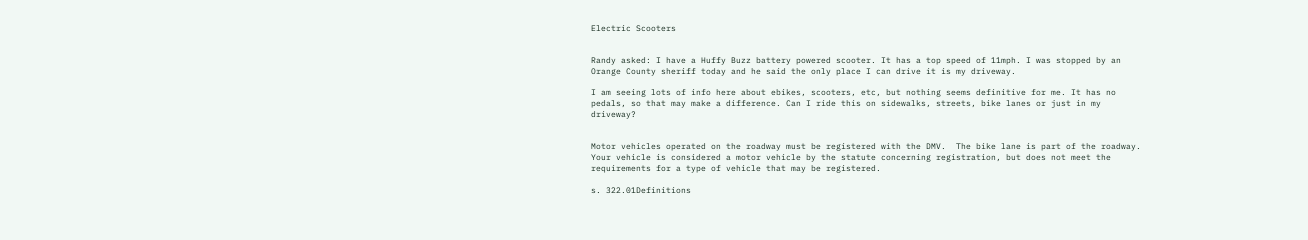Electric Scooters


Randy asked: I have a Huffy Buzz battery powered scooter. It has a top speed of 11mph. I was stopped by an Orange County sheriff today and he said the only place I can drive it is my driveway.

I am seeing lots of info here about ebikes, scooters, etc, but nothing seems definitive for me. It has no pedals, so that may make a difference. Can I ride this on sidewalks, streets, bike lanes or just in my driveway?


Motor vehicles operated on the roadway must be registered with the DMV.  The bike lane is part of the roadway.  Your vehicle is considered a motor vehicle by the statute concerning registration, but does not meet the requirements for a type of vehicle that may be registered.

s. 322.01Definitions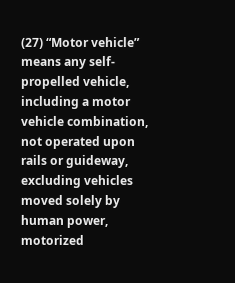(27) “Motor vehicle” means any self-propelled vehicle, including a motor vehicle combination, not operated upon rails or guideway, excluding vehicles moved solely by human power, motorized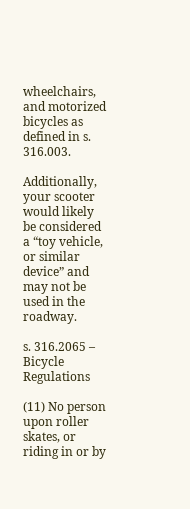wheelchairs, and motorized bicycles as defined in s. 316.003.

Additionally, your scooter would likely be considered a “toy vehicle, or similar device” and may not be used in the roadway.

s. 316.2065 – Bicycle Regulations

(11) No person upon roller skates, or riding in or by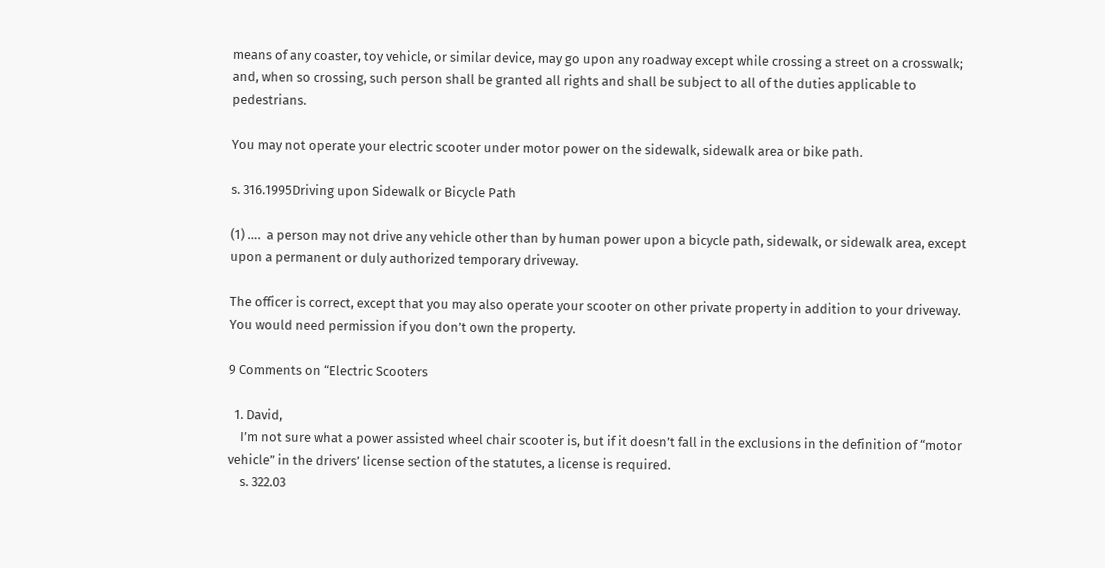means of any coaster, toy vehicle, or similar device, may go upon any roadway except while crossing a street on a crosswalk; and, when so crossing, such person shall be granted all rights and shall be subject to all of the duties applicable to pedestrians.

You may not operate your electric scooter under motor power on the sidewalk, sidewalk area or bike path.

s. 316.1995Driving upon Sidewalk or Bicycle Path

(1) ….  a person may not drive any vehicle other than by human power upon a bicycle path, sidewalk, or sidewalk area, except upon a permanent or duly authorized temporary driveway.

The officer is correct, except that you may also operate your scooter on other private property in addition to your driveway. You would need permission if you don’t own the property.

9 Comments on “Electric Scooters

  1. David,
    I’m not sure what a power assisted wheel chair scooter is, but if it doesn’t fall in the exclusions in the definition of “motor vehicle” in the drivers’ license section of the statutes, a license is required.
    s. 322.03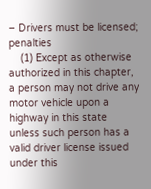– Drivers must be licensed; penalties
    (1) Except as otherwise authorized in this chapter, a person may not drive any motor vehicle upon a highway in this state unless such person has a valid driver license issued under this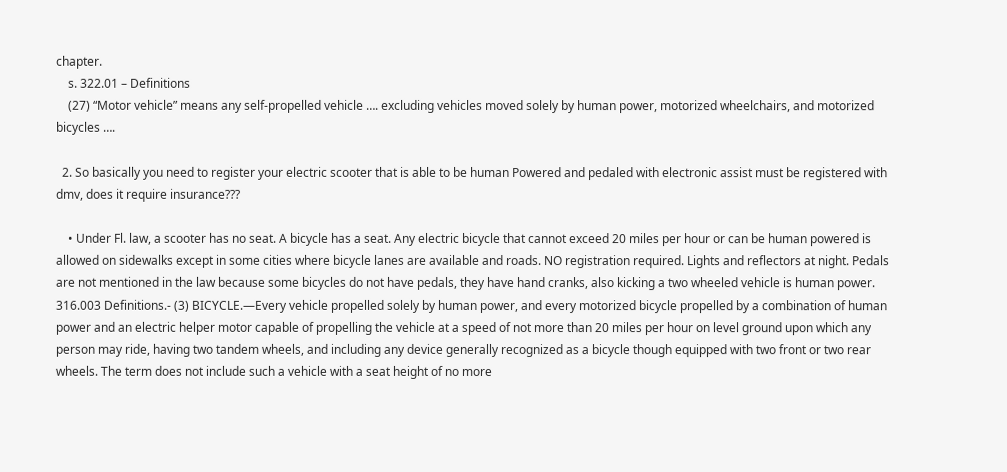chapter.
    s. 322.01 – Definitions
    (27) “Motor vehicle” means any self-propelled vehicle …. excluding vehicles moved solely by human power, motorized wheelchairs, and motorized bicycles ….

  2. So basically you need to register your electric scooter that is able to be human Powered and pedaled with electronic assist must be registered with dmv, does it require insurance???

    • Under Fl. law, a scooter has no seat. A bicycle has a seat. Any electric bicycle that cannot exceed 20 miles per hour or can be human powered is allowed on sidewalks except in some cities where bicycle lanes are available and roads. NO registration required. Lights and reflectors at night. Pedals are not mentioned in the law because some bicycles do not have pedals, they have hand cranks, also kicking a two wheeled vehicle is human power. 316.003 Definitions.- (3) BICYCLE.—Every vehicle propelled solely by human power, and every motorized bicycle propelled by a combination of human power and an electric helper motor capable of propelling the vehicle at a speed of not more than 20 miles per hour on level ground upon which any person may ride, having two tandem wheels, and including any device generally recognized as a bicycle though equipped with two front or two rear wheels. The term does not include such a vehicle with a seat height of no more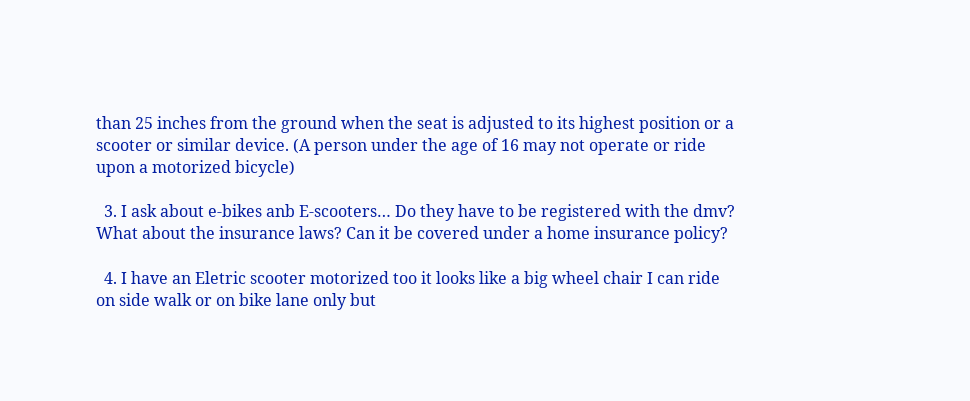than 25 inches from the ground when the seat is adjusted to its highest position or a scooter or similar device. (A person under the age of 16 may not operate or ride upon a motorized bicycle)

  3. I ask about e-bikes anb E-scooters… Do they have to be registered with the dmv? What about the insurance laws? Can it be covered under a home insurance policy?

  4. I have an Eletric scooter motorized too it looks like a big wheel chair I can ride on side walk or on bike lane only but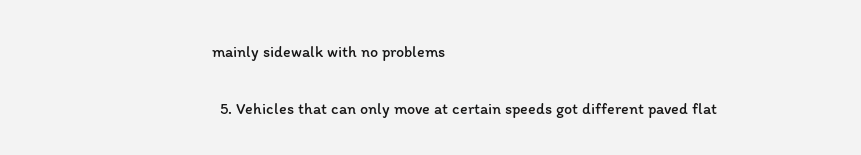mainly sidewalk with no problems

  5. Vehicles that can only move at certain speeds got different paved flat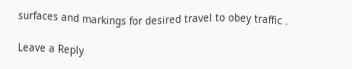surfaces and markings for desired travel to obey traffic .

Leave a Reply